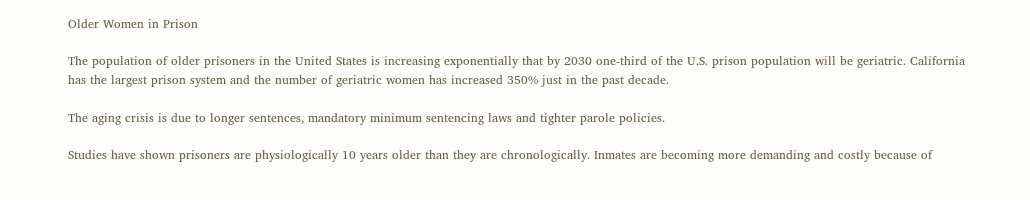Older Women in Prison

The population of older prisoners in the United States is increasing exponentially that by 2030 one-third of the U.S. prison population will be geriatric. California has the largest prison system and the number of geriatric women has increased 350% just in the past decade.

The aging crisis is due to longer sentences, mandatory minimum sentencing laws and tighter parole policies.

Studies have shown prisoners are physiologically 10 years older than they are chronologically. Inmates are becoming more demanding and costly because of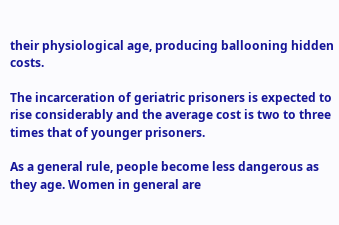their physiological age, producing ballooning hidden costs.

The incarceration of geriatric prisoners is expected to rise considerably and the average cost is two to three times that of younger prisoners.

As a general rule, people become less dangerous as they age. Women in general are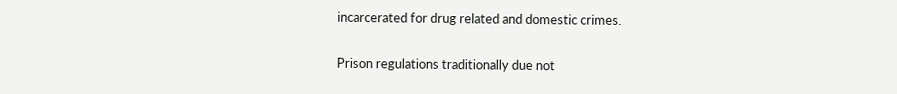incarcerated for drug related and domestic crimes.

Prison regulations traditionally due not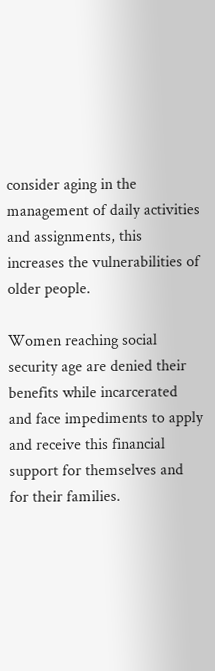consider aging in the management of daily activities and assignments, this increases the vulnerabilities of older people.

Women reaching social security age are denied their benefits while incarcerated and face impediments to apply and receive this financial support for themselves and for their families.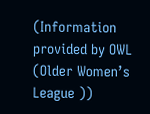(Information provided by OWL (Older Women’s League ))